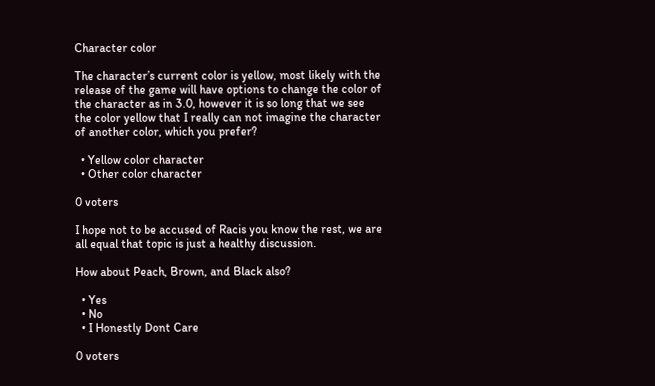Character color

The character’s current color is yellow, most likely with the release of the game will have options to change the color of the character as in 3.0, however it is so long that we see the color yellow that I really can not imagine the character of another color, which you prefer?

  • Yellow color character
  • Other color character

0 voters

I hope not to be accused of Racis you know the rest, we are all equal that topic is just a healthy discussion.

How about Peach, Brown, and Black also?

  • Yes
  • No
  • I Honestly Dont Care

0 voters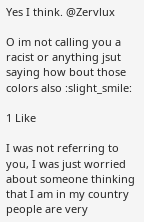Yes I think. @Zervlux

O im not calling you a racist or anything jsut saying how bout those colors also :slight_smile:

1 Like

I was not referring to you, I was just worried about someone thinking that I am in my country people are very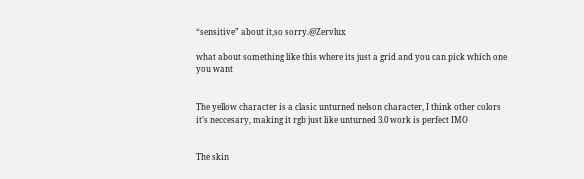“sensitive” about it,so sorry.@Zervlux

what about something like this where its just a grid and you can pick which one you want


The yellow character is a clasic unturned nelson character, I think other colors it’s neccesary, making it rgb just like unturned 3.0 work is perfect IMO


The skin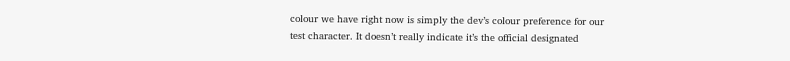colour we have right now is simply the dev’s colour preference for our test character. It doesn’t really indicate it’s the official designated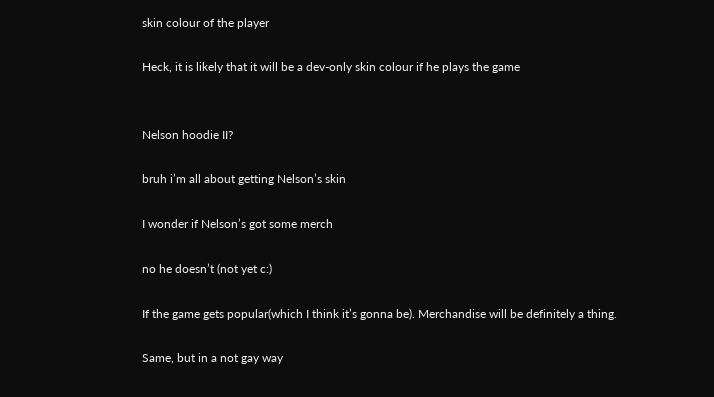skin colour of the player

Heck, it is likely that it will be a dev-only skin colour if he plays the game


Nelson hoodie II?

bruh i’m all about getting Nelson’s skin

I wonder if Nelson’s got some merch

no he doesn’t (not yet c:)

If the game gets popular(which I think it’s gonna be). Merchandise will be definitely a thing.

Same, but in a not gay way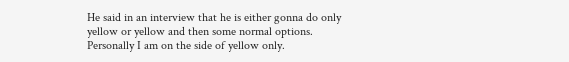He said in an interview that he is either gonna do only yellow or yellow and then some normal options. Personally I am on the side of yellow only.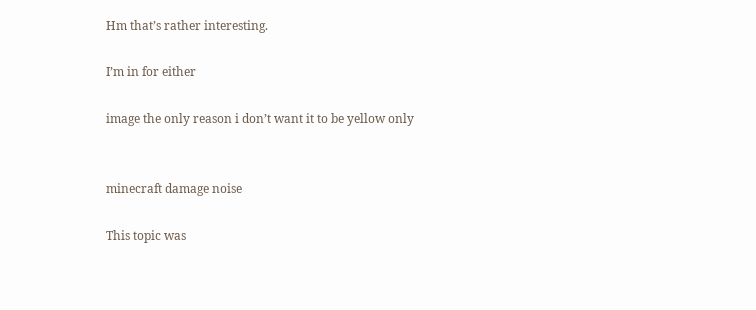Hm that’s rather interesting.

I’m in for either

image the only reason i don’t want it to be yellow only


minecraft damage noise

This topic was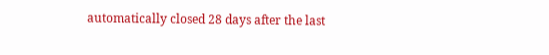automatically closed 28 days after the last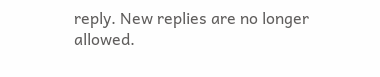reply. New replies are no longer allowed.